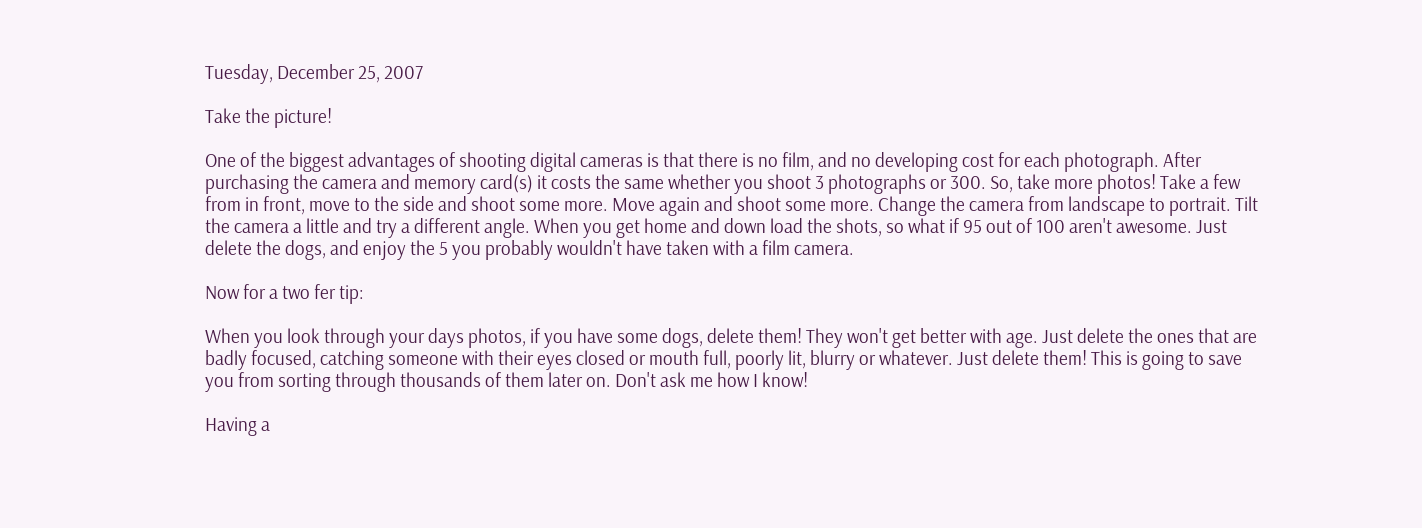Tuesday, December 25, 2007

Take the picture!

One of the biggest advantages of shooting digital cameras is that there is no film, and no developing cost for each photograph. After purchasing the camera and memory card(s) it costs the same whether you shoot 3 photographs or 300. So, take more photos! Take a few from in front, move to the side and shoot some more. Move again and shoot some more. Change the camera from landscape to portrait. Tilt the camera a little and try a different angle. When you get home and down load the shots, so what if 95 out of 100 aren't awesome. Just delete the dogs, and enjoy the 5 you probably wouldn't have taken with a film camera.

Now for a two fer tip:

When you look through your days photos, if you have some dogs, delete them! They won't get better with age. Just delete the ones that are badly focused, catching someone with their eyes closed or mouth full, poorly lit, blurry or whatever. Just delete them! This is going to save you from sorting through thousands of them later on. Don't ask me how I know!

Having a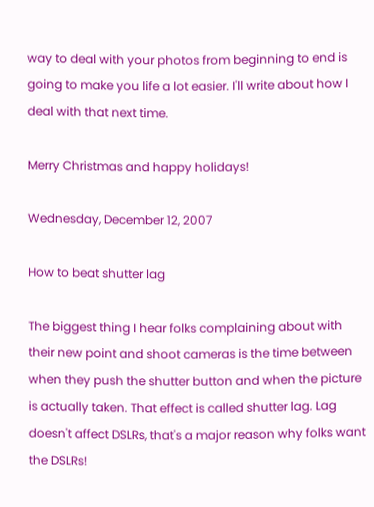way to deal with your photos from beginning to end is going to make you life a lot easier. I'll write about how I deal with that next time.

Merry Christmas and happy holidays!

Wednesday, December 12, 2007

How to beat shutter lag

The biggest thing I hear folks complaining about with their new point and shoot cameras is the time between when they push the shutter button and when the picture is actually taken. That effect is called shutter lag. Lag doesn't affect DSLRs, that's a major reason why folks want the DSLRs!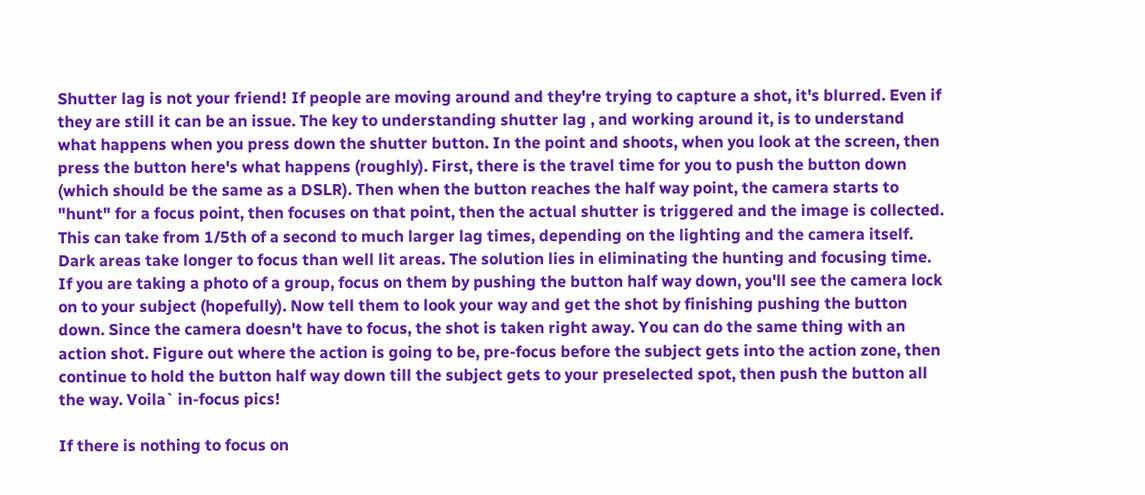Shutter lag is not your friend! If people are moving around and they're trying to capture a shot, it's blurred. Even if they are still it can be an issue. The key to understanding shutter lag , and working around it, is to understand what happens when you press down the shutter button. In the point and shoots, when you look at the screen, then press the button here's what happens (roughly). First, there is the travel time for you to push the button down (which should be the same as a DSLR). Then when the button reaches the half way point, the camera starts to "hunt" for a focus point, then focuses on that point, then the actual shutter is triggered and the image is collected. This can take from 1/5th of a second to much larger lag times, depending on the lighting and the camera itself. Dark areas take longer to focus than well lit areas. The solution lies in eliminating the hunting and focusing time. If you are taking a photo of a group, focus on them by pushing the button half way down, you'll see the camera lock on to your subject (hopefully). Now tell them to look your way and get the shot by finishing pushing the button down. Since the camera doesn't have to focus, the shot is taken right away. You can do the same thing with an action shot. Figure out where the action is going to be, pre-focus before the subject gets into the action zone, then continue to hold the button half way down till the subject gets to your preselected spot, then push the button all the way. Voila` in-focus pics!

If there is nothing to focus on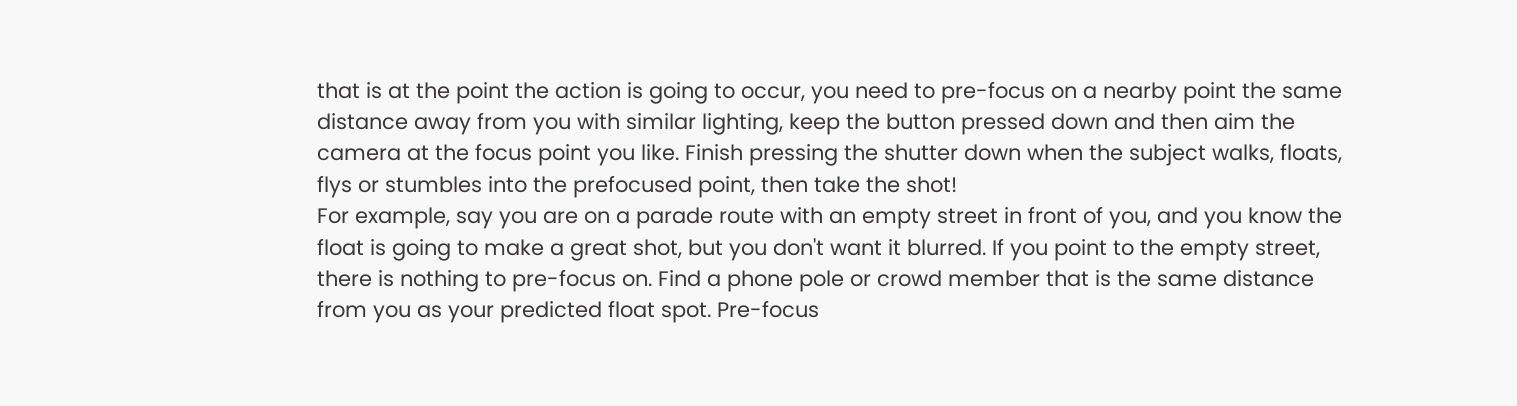that is at the point the action is going to occur, you need to pre-focus on a nearby point the same distance away from you with similar lighting, keep the button pressed down and then aim the camera at the focus point you like. Finish pressing the shutter down when the subject walks, floats, flys or stumbles into the prefocused point, then take the shot!
For example, say you are on a parade route with an empty street in front of you, and you know the float is going to make a great shot, but you don't want it blurred. If you point to the empty street, there is nothing to pre-focus on. Find a phone pole or crowd member that is the same distance from you as your predicted float spot. Pre-focus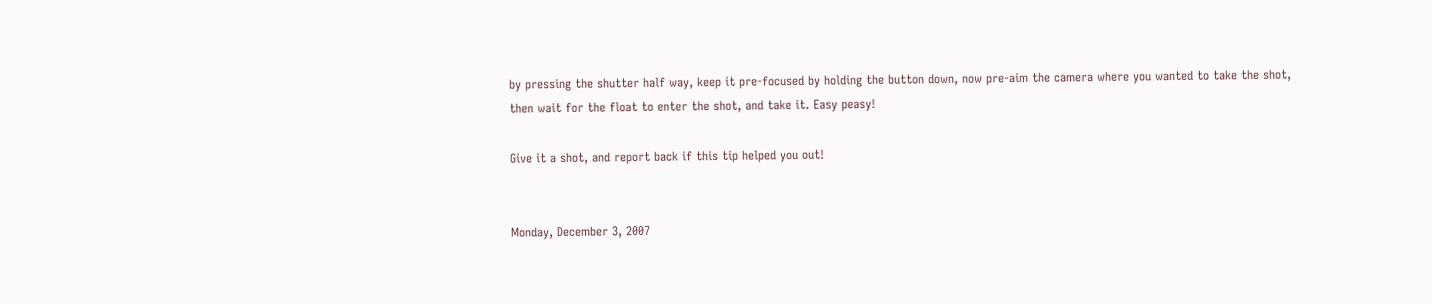by pressing the shutter half way, keep it pre-focused by holding the button down, now pre-aim the camera where you wanted to take the shot, then wait for the float to enter the shot, and take it. Easy peasy!

Give it a shot, and report back if this tip helped you out!


Monday, December 3, 2007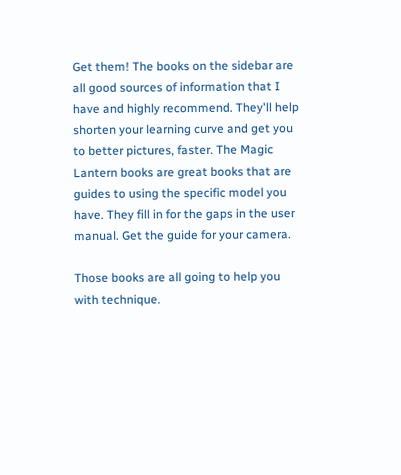Get them! The books on the sidebar are all good sources of information that I have and highly recommend. They'll help shorten your learning curve and get you to better pictures, faster. The Magic Lantern books are great books that are guides to using the specific model you have. They fill in for the gaps in the user manual. Get the guide for your camera.

Those books are all going to help you with technique.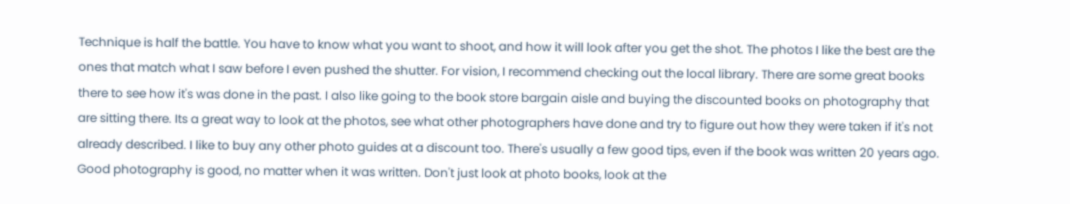Technique is half the battle. You have to know what you want to shoot, and how it will look after you get the shot. The photos I like the best are the ones that match what I saw before I even pushed the shutter. For vision, I recommend checking out the local library. There are some great books there to see how it's was done in the past. I also like going to the book store bargain aisle and buying the discounted books on photography that are sitting there. Its a great way to look at the photos, see what other photographers have done and try to figure out how they were taken if it's not already described. I like to buy any other photo guides at a discount too. There's usually a few good tips, even if the book was written 20 years ago. Good photography is good, no matter when it was written. Don't just look at photo books, look at the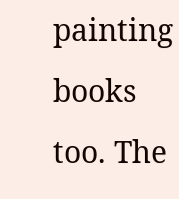painting books too. The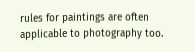rules for paintings are often applicable to photography too.